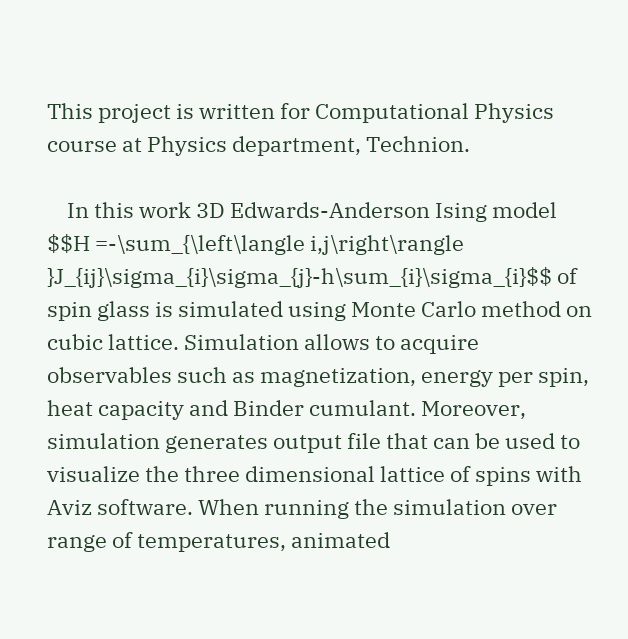This project is written for Computational Physics course at Physics department, Technion.

    In this work 3D Edwards-Anderson Ising model $$H =-\sum_{\left\langle i,j\right\rangle }J_{ij}\sigma_{i}\sigma_{j}-h\sum_{i}\sigma_{i}$$ of spin glass is simulated using Monte Carlo method on cubic lattice. Simulation allows to acquire observables such as magnetization, energy per spin, heat capacity and Binder cumulant. Moreover, simulation generates output file that can be used to visualize the three dimensional lattice of spins with Aviz software. When running the simulation over range of temperatures, animated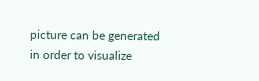picture can be generated in order to visualize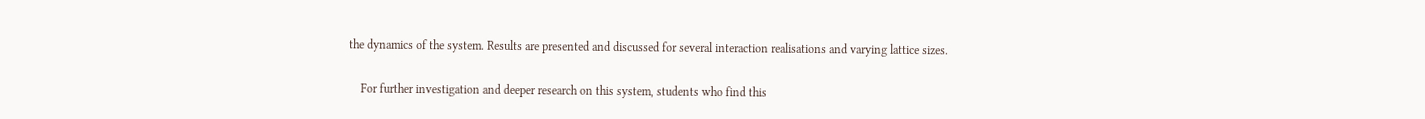the dynamics of the system. Results are presented and discussed for several interaction realisations and varying lattice sizes.

    For further investigation and deeper research on this system, students who find this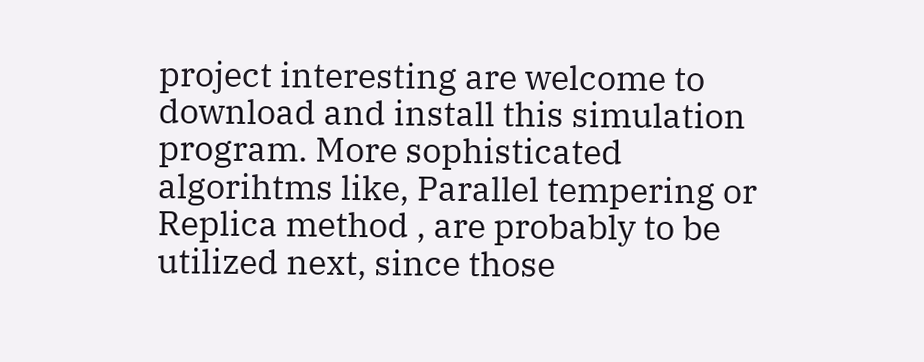project interesting are welcome to download and install this simulation program. More sophisticated algorihtms like, Parallel tempering or Replica method , are probably to be utilized next, since those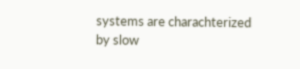systems are charachterized by slow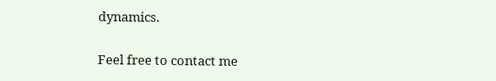dynamics.

Feel free to contact me